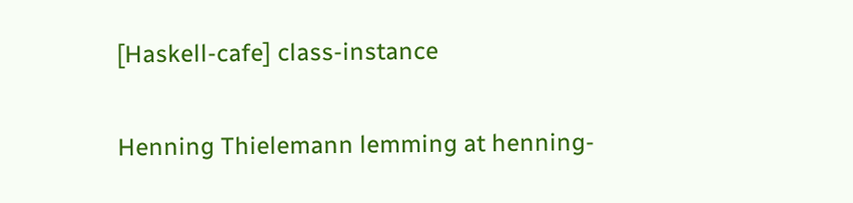[Haskell-cafe] class-instance

Henning Thielemann lemming at henning-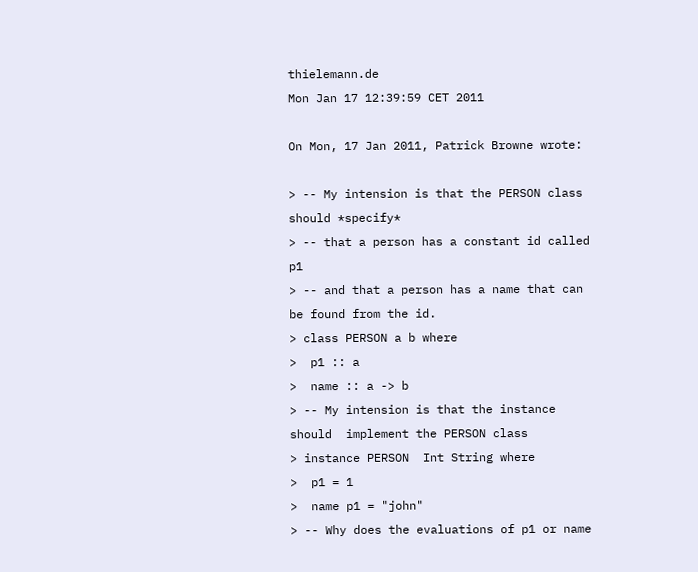thielemann.de
Mon Jan 17 12:39:59 CET 2011

On Mon, 17 Jan 2011, Patrick Browne wrote:

> -- My intension is that the PERSON class should *specify*
> -- that a person has a constant id called p1
> -- and that a person has a name that can be found from the id.
> class PERSON a b where
>  p1 :: a
>  name :: a -> b
> -- My intension is that the instance should  implement the PERSON class
> instance PERSON  Int String where
>  p1 = 1
>  name p1 = "john"
> -- Why does the evaluations of p1 or name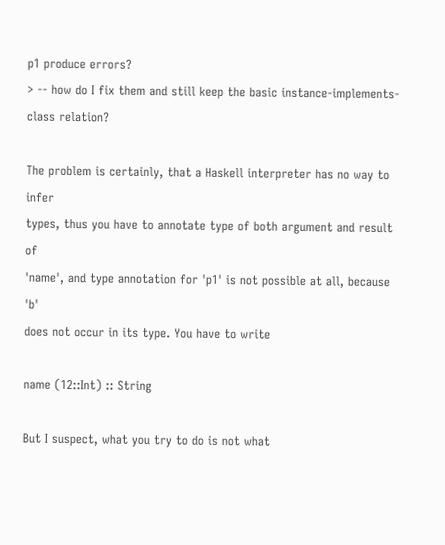p1 produce errors?
> -- how do I fix them and still keep the basic instance-implements-class relation?

The problem is certainly, that a Haskell interpreter has no way to infer
types, thus you have to annotate type of both argument and result of
'name', and type annotation for 'p1' is not possible at all, because 'b'
does not occur in its type. You have to write

name (12::Int) :: String

But I suspect, what you try to do is not what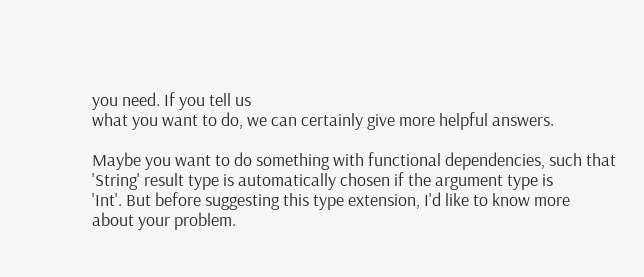you need. If you tell us
what you want to do, we can certainly give more helpful answers.

Maybe you want to do something with functional dependencies, such that
'String' result type is automatically chosen if the argument type is
'Int'. But before suggesting this type extension, I'd like to know more
about your problem.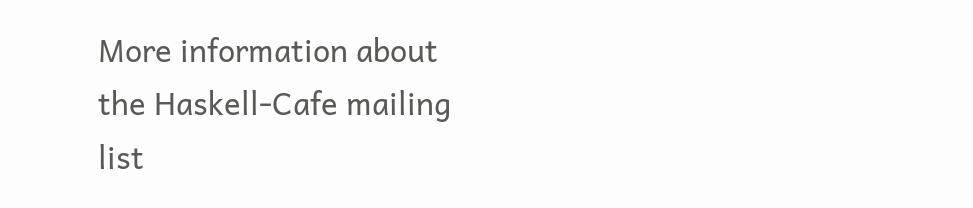More information about the Haskell-Cafe mailing list